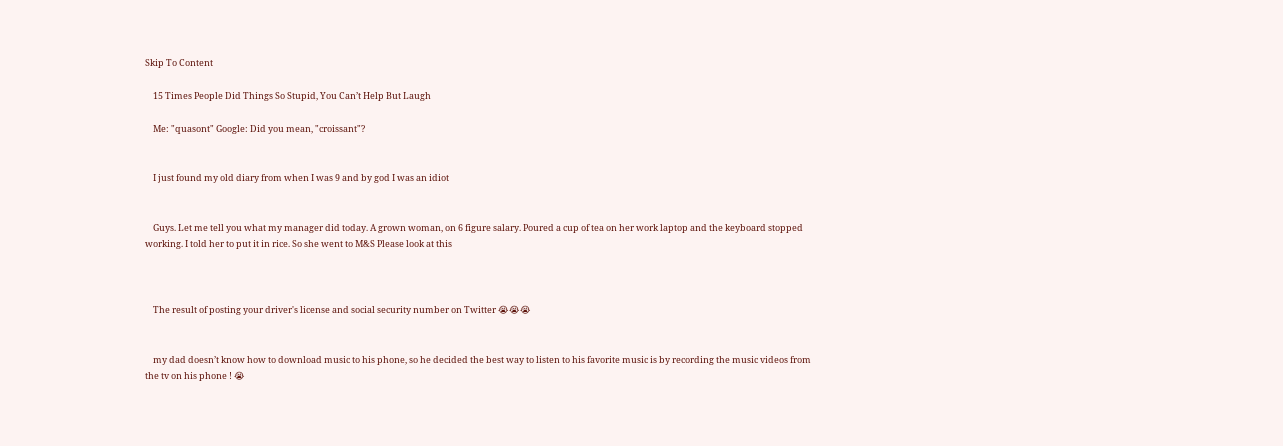Skip To Content

    15 Times People Did Things So Stupid, You Can’t Help But Laugh

    Me: "quasont" Google: Did you mean, "croissant"?


    I just found my old diary from when I was 9 and by god I was an idiot


    Guys. Let me tell you what my manager did today. A grown woman, on 6 figure salary. Poured a cup of tea on her work laptop and the keyboard stopped working. I told her to put it in rice. So she went to M&S Please look at this



    The result of posting your driver's license and social security number on Twitter 😭😭😭


    my dad doesn’t know how to download music to his phone, so he decided the best way to listen to his favorite music is by recording the music videos from the tv on his phone ! 😭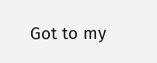Got to my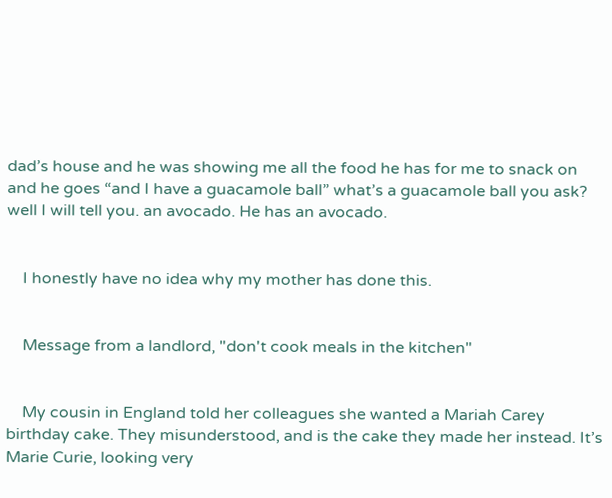dad’s house and he was showing me all the food he has for me to snack on and he goes “and I have a guacamole ball” what’s a guacamole ball you ask? well I will tell you. an avocado. He has an avocado.


    I honestly have no idea why my mother has done this.


    Message from a landlord, "don't cook meals in the kitchen"


    My cousin in England told her colleagues she wanted a Mariah Carey birthday cake. They misunderstood, and is the cake they made her instead. It’s Marie Curie, looking very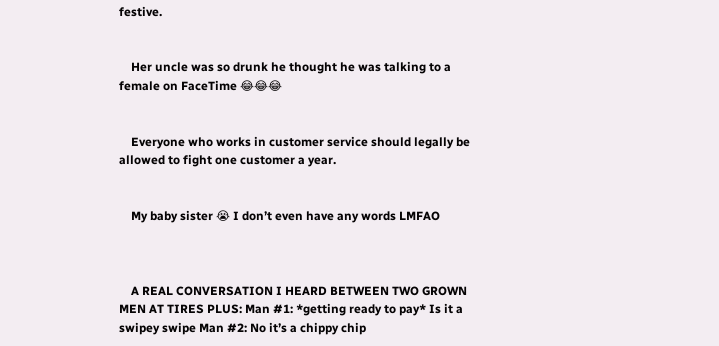festive.


    Her uncle was so drunk he thought he was talking to a female on FaceTime 😂😂😂


    Everyone who works in customer service should legally be allowed to fight one customer a year.


    My baby sister 😭 I don’t even have any words LMFAO



    A REAL CONVERSATION I HEARD BETWEEN TWO GROWN MEN AT TIRES PLUS: Man #1: *getting ready to pay* Is it a swipey swipe Man #2: No it’s a chippy chip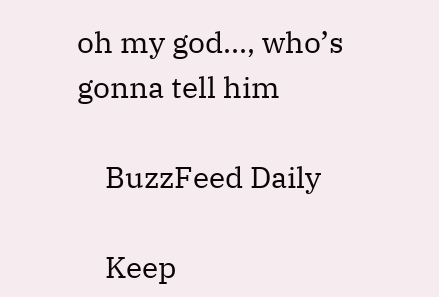oh my god..., who’s gonna tell him

    BuzzFeed Daily

    Keep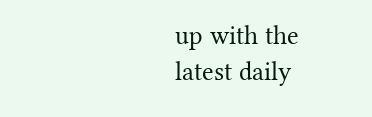up with the latest daily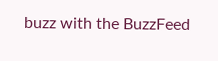buzz with the BuzzFeed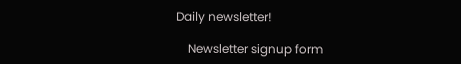Daily newsletter!

    Newsletter signup form